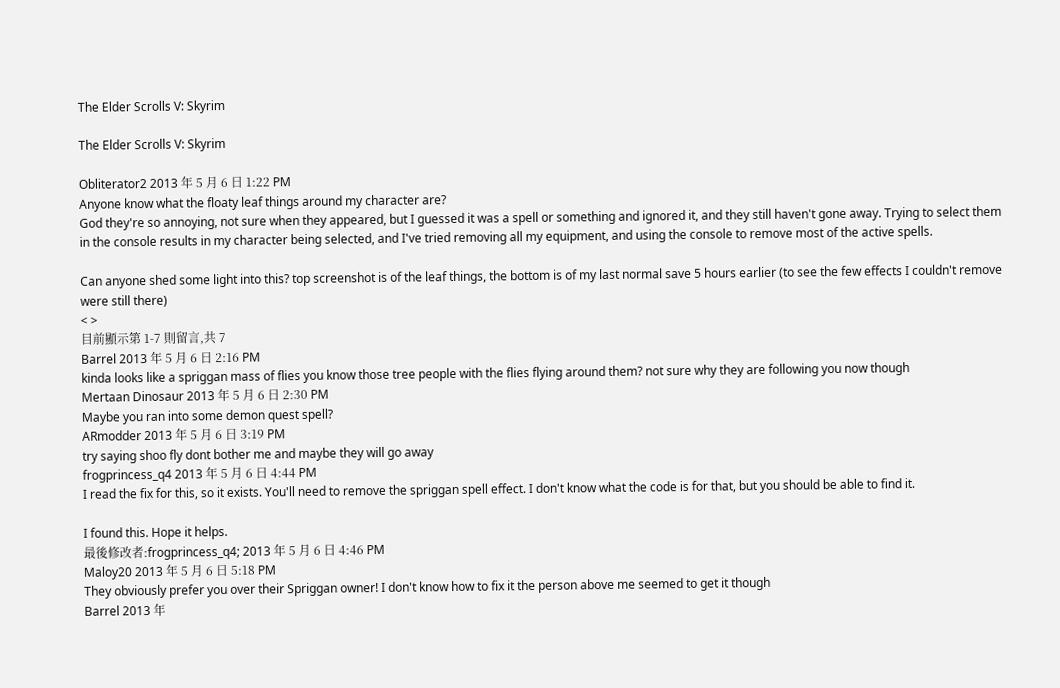The Elder Scrolls V: Skyrim

The Elder Scrolls V: Skyrim

Obliterator2 2013 年 5 月 6 日 1:22 PM
Anyone know what the floaty leaf things around my character are?
God they're so annoying, not sure when they appeared, but I guessed it was a spell or something and ignored it, and they still haven't gone away. Trying to select them in the console results in my character being selected, and I've tried removing all my equipment, and using the console to remove most of the active spells.

Can anyone shed some light into this? top screenshot is of the leaf things, the bottom is of my last normal save 5 hours earlier (to see the few effects I couldn't remove were still there)
< >
目前顯示第 1-7 則留言,共 7
Barrel 2013 年 5 月 6 日 2:16 PM
kinda looks like a spriggan mass of flies you know those tree people with the flies flying around them? not sure why they are following you now though
Mertaan Dinosaur 2013 年 5 月 6 日 2:30 PM
Maybe you ran into some demon quest spell?
ARmodder 2013 年 5 月 6 日 3:19 PM
try saying shoo fly dont bother me and maybe they will go away
frogprincess_q4 2013 年 5 月 6 日 4:44 PM
I read the fix for this, so it exists. You'll need to remove the spriggan spell effect. I don't know what the code is for that, but you should be able to find it.

I found this. Hope it helps.
最後修改者:frogprincess_q4; 2013 年 5 月 6 日 4:46 PM
Maloy20 2013 年 5 月 6 日 5:18 PM
They obviously prefer you over their Spriggan owner! I don't know how to fix it the person above me seemed to get it though
Barrel 2013 年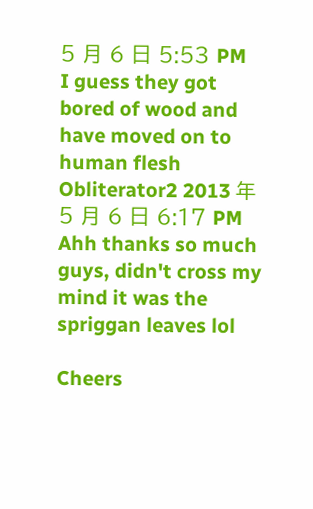5 月 6 日 5:53 PM
I guess they got bored of wood and have moved on to human flesh
Obliterator2 2013 年 5 月 6 日 6:17 PM
Ahh thanks so much guys, didn't cross my mind it was the spriggan leaves lol

Cheers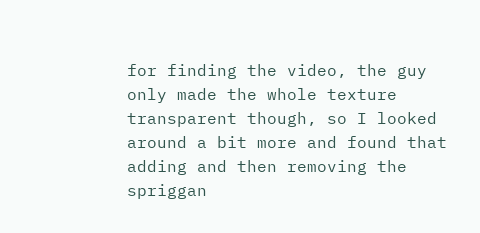for finding the video, the guy only made the whole texture transparent though, so I looked around a bit more and found that adding and then removing the spriggan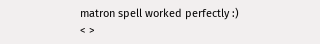matron spell worked perfectly :)
< >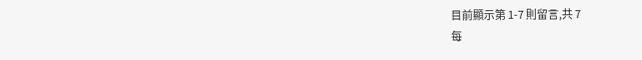目前顯示第 1-7 則留言,共 7
每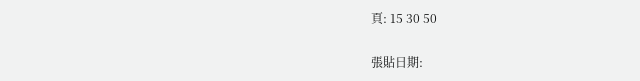頁: 15 30 50

張貼日期: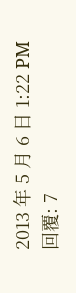2013 年 5 月 6 日 1:22 PM
回覆: 7